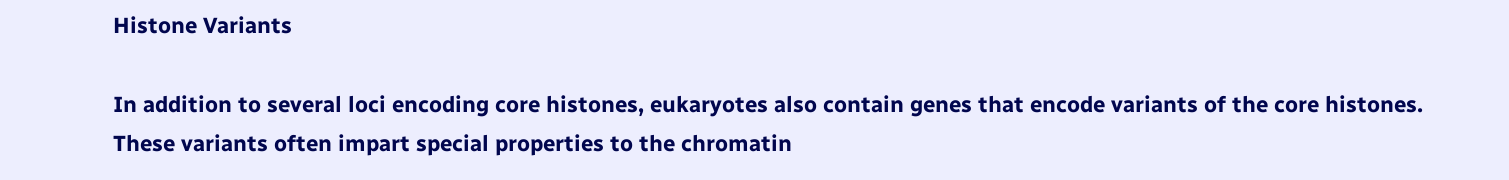Histone Variants

In addition to several loci encoding core histones, eukaryotes also contain genes that encode variants of the core histones. These variants often impart special properties to the chromatin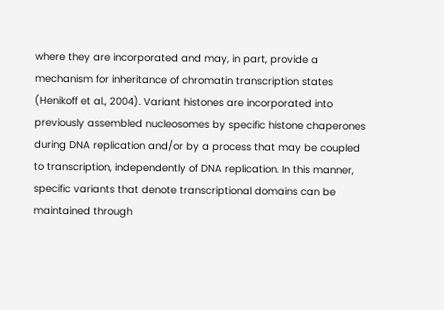where they are incorporated and may, in part, provide a mechanism for inheritance of chromatin transcription states (Henikoff et al., 2004). Variant histones are incorporated into previously assembled nucleosomes by specific histone chaperones during DNA replication and/or by a process that may be coupled to transcription, independently of DNA replication. In this manner, specific variants that denote transcriptional domains can be maintained through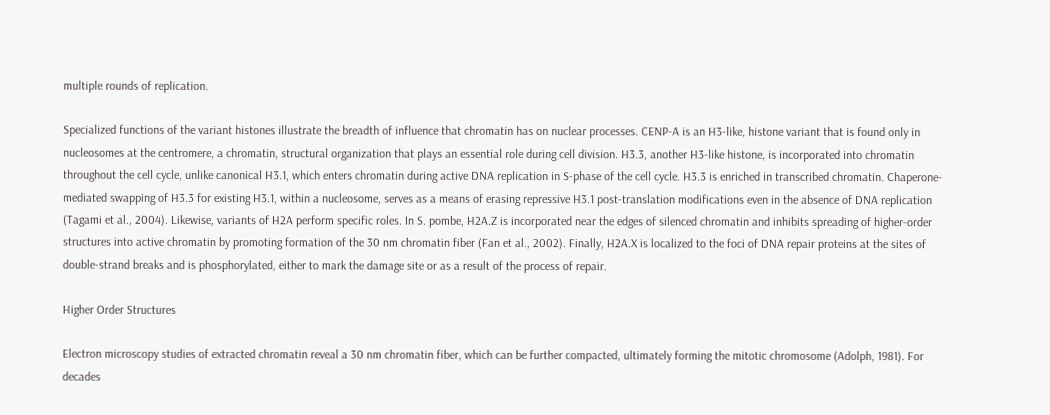multiple rounds of replication.

Specialized functions of the variant histones illustrate the breadth of influence that chromatin has on nuclear processes. CENP-A is an H3-like, histone variant that is found only in nucleosomes at the centromere, a chromatin, structural organization that plays an essential role during cell division. H3.3, another H3-like histone, is incorporated into chromatin throughout the cell cycle, unlike canonical H3.1, which enters chromatin during active DNA replication in S-phase of the cell cycle. H3.3 is enriched in transcribed chromatin. Chaperone-mediated swapping of H3.3 for existing H3.1, within a nucleosome, serves as a means of erasing repressive H3.1 post-translation modifications even in the absence of DNA replication (Tagami et al., 2004). Likewise, variants of H2A perform specific roles. In S. pombe, H2A.Z is incorporated near the edges of silenced chromatin and inhibits spreading of higher-order structures into active chromatin by promoting formation of the 30 nm chromatin fiber (Fan et al., 2002). Finally, H2A.X is localized to the foci of DNA repair proteins at the sites of double-strand breaks and is phosphorylated, either to mark the damage site or as a result of the process of repair.

Higher Order Structures

Electron microscopy studies of extracted chromatin reveal a 30 nm chromatin fiber, which can be further compacted, ultimately forming the mitotic chromosome (Adolph, 1981). For decades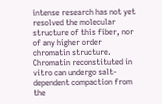intense research has not yet resolved the molecular structure of this fiber, nor of any higher order chromatin structure. Chromatin reconstituted in vitro can undergo salt-dependent compaction from the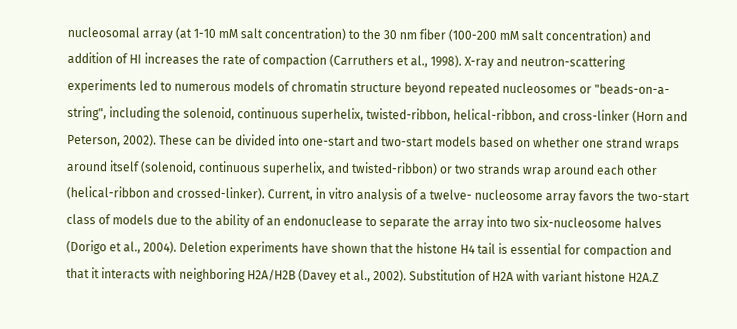nucleosomal array (at 1-10 mM salt concentration) to the 30 nm fiber (100-200 mM salt concentration) and addition of HI increases the rate of compaction (Carruthers et al., 1998). X-ray and neutron-scattering experiments led to numerous models of chromatin structure beyond repeated nucleosomes or "beads-on-a-string", including the solenoid, continuous superhelix, twisted-ribbon, helical-ribbon, and cross-linker (Horn and Peterson, 2002). These can be divided into one-start and two-start models based on whether one strand wraps around itself (solenoid, continuous superhelix, and twisted-ribbon) or two strands wrap around each other (helical-ribbon and crossed-linker). Current, in vitro analysis of a twelve- nucleosome array favors the two-start class of models due to the ability of an endonuclease to separate the array into two six-nucleosome halves (Dorigo et al., 2004). Deletion experiments have shown that the histone H4 tail is essential for compaction and that it interacts with neighboring H2A/H2B (Davey et al., 2002). Substitution of H2A with variant histone H2A.Z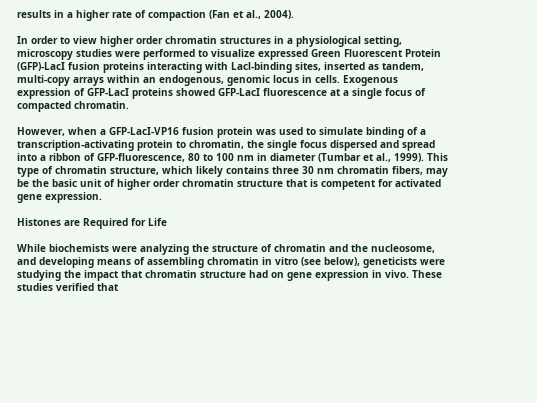results in a higher rate of compaction (Fan et al., 2004).

In order to view higher order chromatin structures in a physiological setting, microscopy studies were performed to visualize expressed Green Fluorescent Protein (GFP)-LacI fusion proteins interacting with Lacl-binding sites, inserted as tandem, multi-copy arrays within an endogenous, genomic locus in cells. Exogenous expression of GFP-LacI proteins showed GFP-LacI fluorescence at a single focus of compacted chromatin.

However, when a GFP-LacI-VP16 fusion protein was used to simulate binding of a transcription-activating protein to chromatin, the single focus dispersed and spread into a ribbon of GFP-fluorescence, 80 to 100 nm in diameter (Tumbar et al., 1999). This type of chromatin structure, which likely contains three 30 nm chromatin fibers, may be the basic unit of higher order chromatin structure that is competent for activated gene expression.

Histones are Required for Life

While biochemists were analyzing the structure of chromatin and the nucleosome, and developing means of assembling chromatin in vitro (see below), geneticists were studying the impact that chromatin structure had on gene expression in vivo. These studies verified that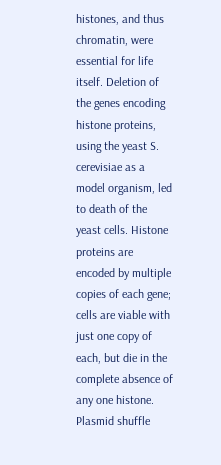histones, and thus chromatin, were essential for life itself. Deletion of the genes encoding histone proteins, using the yeast S. cerevisiae as a model organism, led to death of the yeast cells. Histone proteins are encoded by multiple copies of each gene; cells are viable with just one copy of each, but die in the complete absence of any one histone. Plasmid shuffle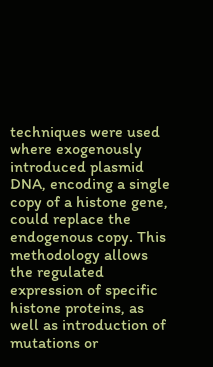techniques were used where exogenously introduced plasmid DNA, encoding a single copy of a histone gene, could replace the endogenous copy. This methodology allows the regulated expression of specific histone proteins, as well as introduction of mutations or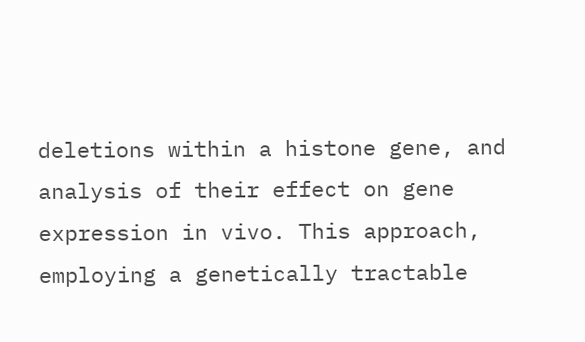deletions within a histone gene, and analysis of their effect on gene expression in vivo. This approach, employing a genetically tractable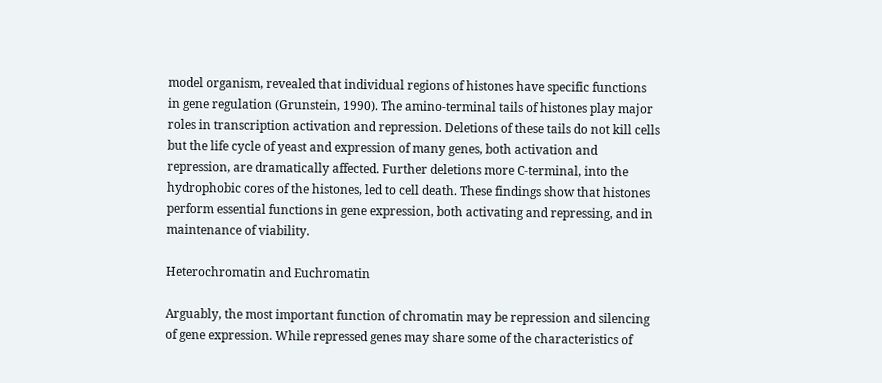model organism, revealed that individual regions of histones have specific functions in gene regulation (Grunstein, 1990). The amino-terminal tails of histones play major roles in transcription activation and repression. Deletions of these tails do not kill cells but the life cycle of yeast and expression of many genes, both activation and repression, are dramatically affected. Further deletions more C-terminal, into the hydrophobic cores of the histones, led to cell death. These findings show that histones perform essential functions in gene expression, both activating and repressing, and in maintenance of viability.

Heterochromatin and Euchromatin

Arguably, the most important function of chromatin may be repression and silencing of gene expression. While repressed genes may share some of the characteristics of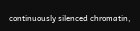continuously silenced chromatin,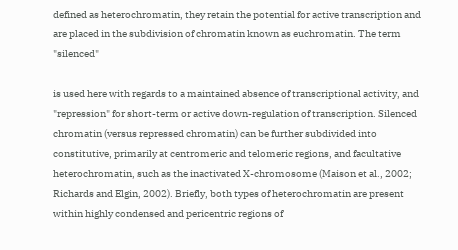defined as heterochromatin, they retain the potential for active transcription and are placed in the subdivision of chromatin known as euchromatin. The term "silenced"

is used here with regards to a maintained absence of transcriptional activity, and "repression" for short-term or active down-regulation of transcription. Silenced chromatin (versus repressed chromatin) can be further subdivided into constitutive, primarily at centromeric and telomeric regions, and facultative heterochromatin, such as the inactivated X-chromosome (Maison et al., 2002; Richards and Elgin, 2002). Briefly, both types of heterochromatin are present within highly condensed and pericentric regions of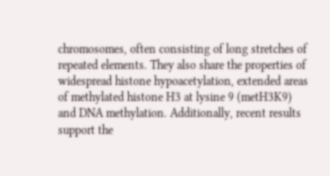chromosomes, often consisting of long stretches of repeated elements. They also share the properties of widespread histone hypoacetylation, extended areas of methylated histone H3 at lysine 9 (metH3K9) and DNA methylation. Additionally, recent results support the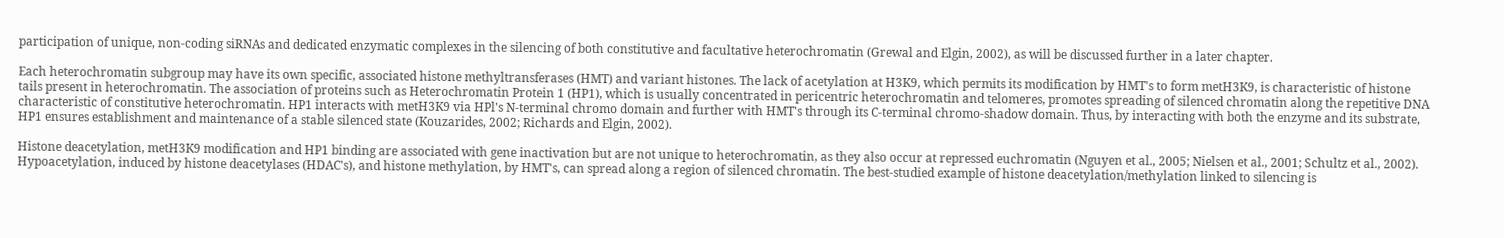participation of unique, non-coding siRNAs and dedicated enzymatic complexes in the silencing of both constitutive and facultative heterochromatin (Grewal and Elgin, 2002), as will be discussed further in a later chapter.

Each heterochromatin subgroup may have its own specific, associated histone methyltransferases (HMT) and variant histones. The lack of acetylation at H3K9, which permits its modification by HMT's to form metH3K9, is characteristic of histone tails present in heterochromatin. The association of proteins such as Heterochromatin Protein 1 (HP1), which is usually concentrated in pericentric heterochromatin and telomeres, promotes spreading of silenced chromatin along the repetitive DNA characteristic of constitutive heterochromatin. HP1 interacts with metH3K9 via HPl's N-terminal chromo domain and further with HMT's through its C-terminal chromo-shadow domain. Thus, by interacting with both the enzyme and its substrate, HP1 ensures establishment and maintenance of a stable silenced state (Kouzarides, 2002; Richards and Elgin, 2002).

Histone deacetylation, metH3K9 modification and HP1 binding are associated with gene inactivation but are not unique to heterochromatin, as they also occur at repressed euchromatin (Nguyen et al., 2005; Nielsen et al., 2001; Schultz et al., 2002). Hypoacetylation, induced by histone deacetylases (HDAC's), and histone methylation, by HMT's, can spread along a region of silenced chromatin. The best-studied example of histone deacetylation/methylation linked to silencing is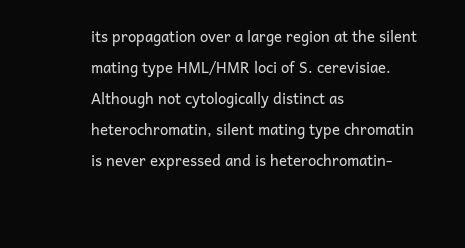its propagation over a large region at the silent mating type HML/HMR loci of S. cerevisiae. Although not cytologically distinct as heterochromatin, silent mating type chromatin is never expressed and is heterochromatin-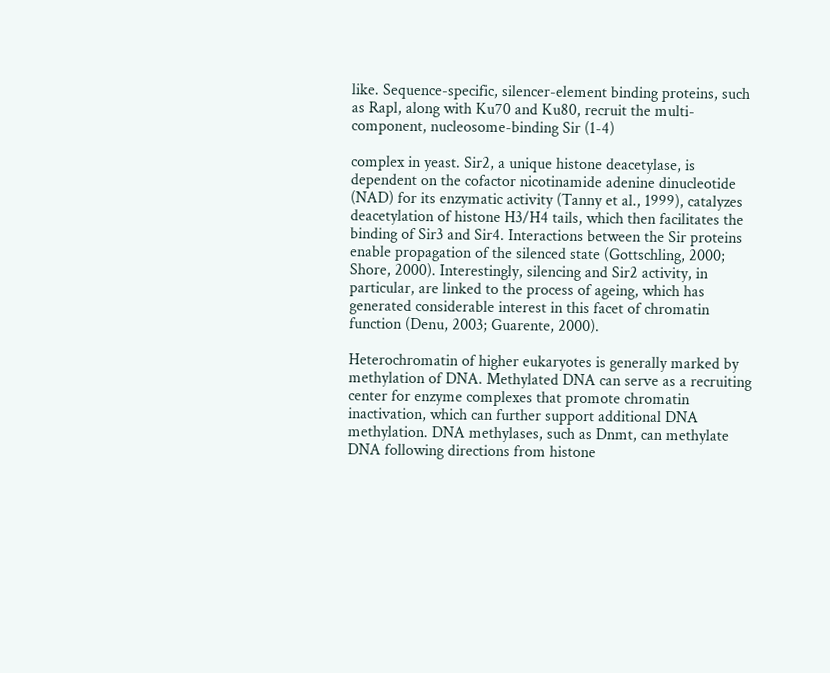like. Sequence-specific, silencer-element binding proteins, such as Rapl, along with Ku70 and Ku80, recruit the multi-component, nucleosome-binding Sir (1-4)

complex in yeast. Sir2, a unique histone deacetylase, is dependent on the cofactor nicotinamide adenine dinucleotide (NAD) for its enzymatic activity (Tanny et al., 1999), catalyzes deacetylation of histone H3/H4 tails, which then facilitates the binding of Sir3 and Sir4. Interactions between the Sir proteins enable propagation of the silenced state (Gottschling, 2000; Shore, 2000). Interestingly, silencing and Sir2 activity, in particular, are linked to the process of ageing, which has generated considerable interest in this facet of chromatin function (Denu, 2003; Guarente, 2000).

Heterochromatin of higher eukaryotes is generally marked by methylation of DNA. Methylated DNA can serve as a recruiting center for enzyme complexes that promote chromatin inactivation, which can further support additional DNA methylation. DNA methylases, such as Dnmt, can methylate DNA following directions from histone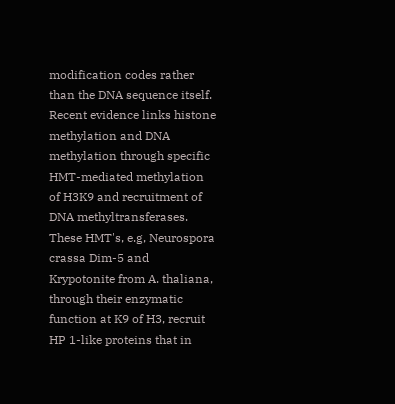modification codes rather than the DNA sequence itself. Recent evidence links histone methylation and DNA methylation through specific HMT-mediated methylation of H3K9 and recruitment of DNA methyltransferases. These HMT's, e.g, Neurospora crassa Dim-5 and Krypotonite from A. thaliana, through their enzymatic function at K9 of H3, recruit HP 1-like proteins that in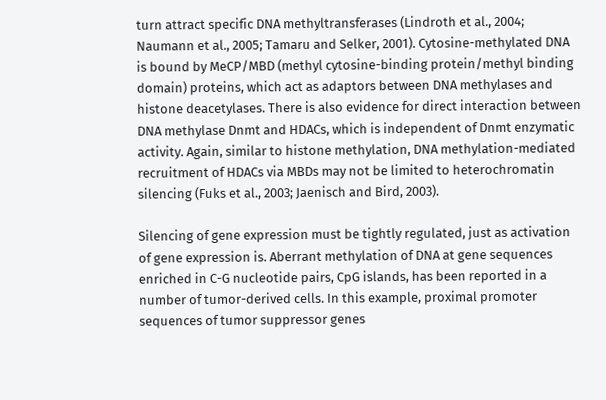turn attract specific DNA methyltransferases (Lindroth et al., 2004; Naumann et al., 2005; Tamaru and Selker, 2001). Cytosine-methylated DNA is bound by MeCP/MBD (methyl cytosine-binding protein/methyl binding domain) proteins, which act as adaptors between DNA methylases and histone deacetylases. There is also evidence for direct interaction between DNA methylase Dnmt and HDACs, which is independent of Dnmt enzymatic activity. Again, similar to histone methylation, DNA methylation-mediated recruitment of HDACs via MBDs may not be limited to heterochromatin silencing (Fuks et al., 2003; Jaenisch and Bird, 2003).

Silencing of gene expression must be tightly regulated, just as activation of gene expression is. Aberrant methylation of DNA at gene sequences enriched in C-G nucleotide pairs, CpG islands, has been reported in a number of tumor-derived cells. In this example, proximal promoter sequences of tumor suppressor genes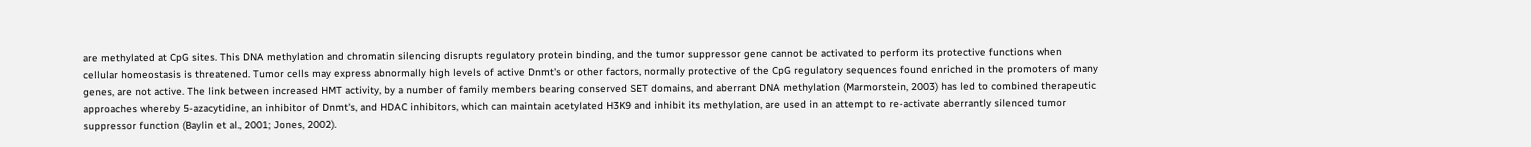are methylated at CpG sites. This DNA methylation and chromatin silencing disrupts regulatory protein binding, and the tumor suppressor gene cannot be activated to perform its protective functions when cellular homeostasis is threatened. Tumor cells may express abnormally high levels of active Dnmt's or other factors, normally protective of the CpG regulatory sequences found enriched in the promoters of many genes, are not active. The link between increased HMT activity, by a number of family members bearing conserved SET domains, and aberrant DNA methylation (Marmorstein, 2003) has led to combined therapeutic approaches whereby 5-azacytidine, an inhibitor of Dnmt's, and HDAC inhibitors, which can maintain acetylated H3K9 and inhibit its methylation, are used in an attempt to re-activate aberrantly silenced tumor suppressor function (Baylin et al., 2001; Jones, 2002).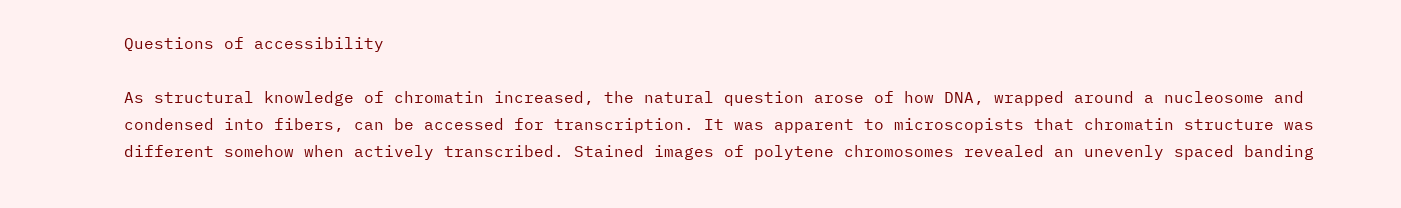Questions of accessibility

As structural knowledge of chromatin increased, the natural question arose of how DNA, wrapped around a nucleosome and condensed into fibers, can be accessed for transcription. It was apparent to microscopists that chromatin structure was different somehow when actively transcribed. Stained images of polytene chromosomes revealed an unevenly spaced banding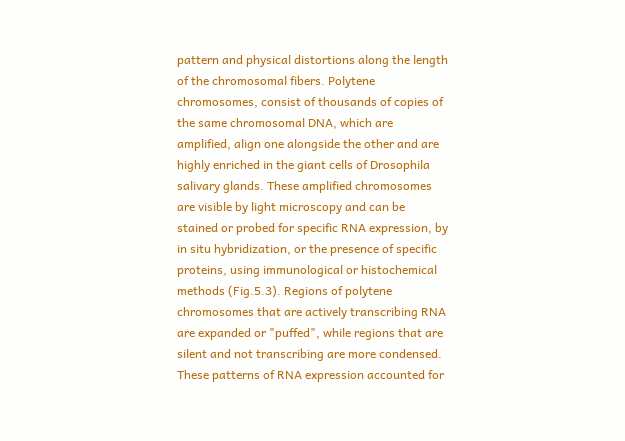pattern and physical distortions along the length of the chromosomal fibers. Polytene chromosomes, consist of thousands of copies of the same chromosomal DNA, which are amplified, align one alongside the other and are highly enriched in the giant cells of Drosophila salivary glands. These amplified chromosomes are visible by light microscopy and can be stained or probed for specific RNA expression, by in situ hybridization, or the presence of specific proteins, using immunological or histochemical methods (Fig.5.3). Regions of polytene chromosomes that are actively transcribing RNA are expanded or "puffed", while regions that are silent and not transcribing are more condensed. These patterns of RNA expression accounted for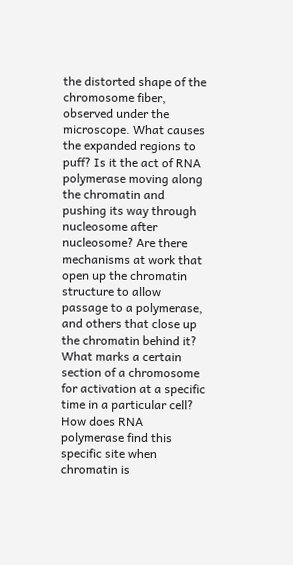the distorted shape of the chromosome fiber, observed under the microscope. What causes the expanded regions to puff? Is it the act of RNA polymerase moving along the chromatin and pushing its way through nucleosome after nucleosome? Are there mechanisms at work that open up the chromatin structure to allow passage to a polymerase, and others that close up the chromatin behind it? What marks a certain section of a chromosome for activation at a specific time in a particular cell? How does RNA polymerase find this specific site when chromatin is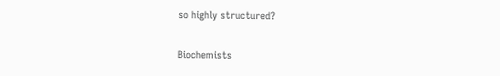so highly structured?

Biochemists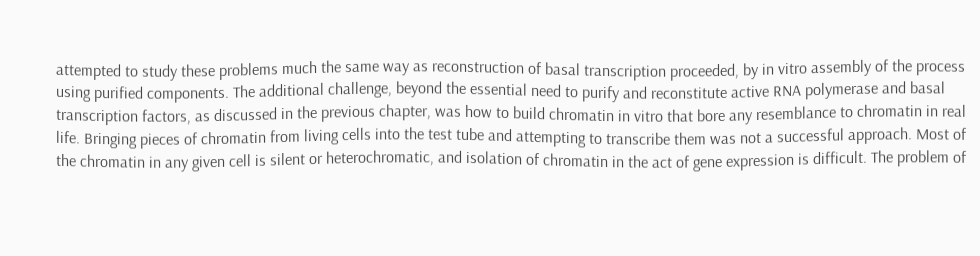attempted to study these problems much the same way as reconstruction of basal transcription proceeded, by in vitro assembly of the process using purified components. The additional challenge, beyond the essential need to purify and reconstitute active RNA polymerase and basal transcription factors, as discussed in the previous chapter, was how to build chromatin in vitro that bore any resemblance to chromatin in real life. Bringing pieces of chromatin from living cells into the test tube and attempting to transcribe them was not a successful approach. Most of the chromatin in any given cell is silent or heterochromatic, and isolation of chromatin in the act of gene expression is difficult. The problem of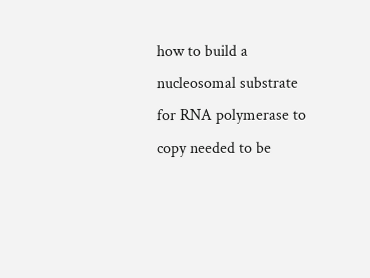how to build a nucleosomal substrate for RNA polymerase to copy needed to be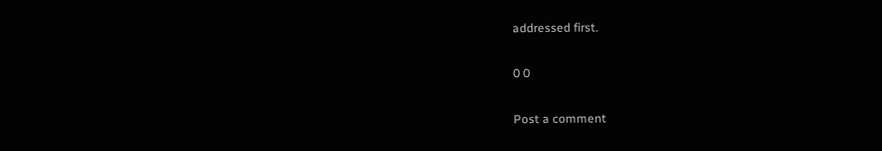addressed first.

0 0

Post a comment